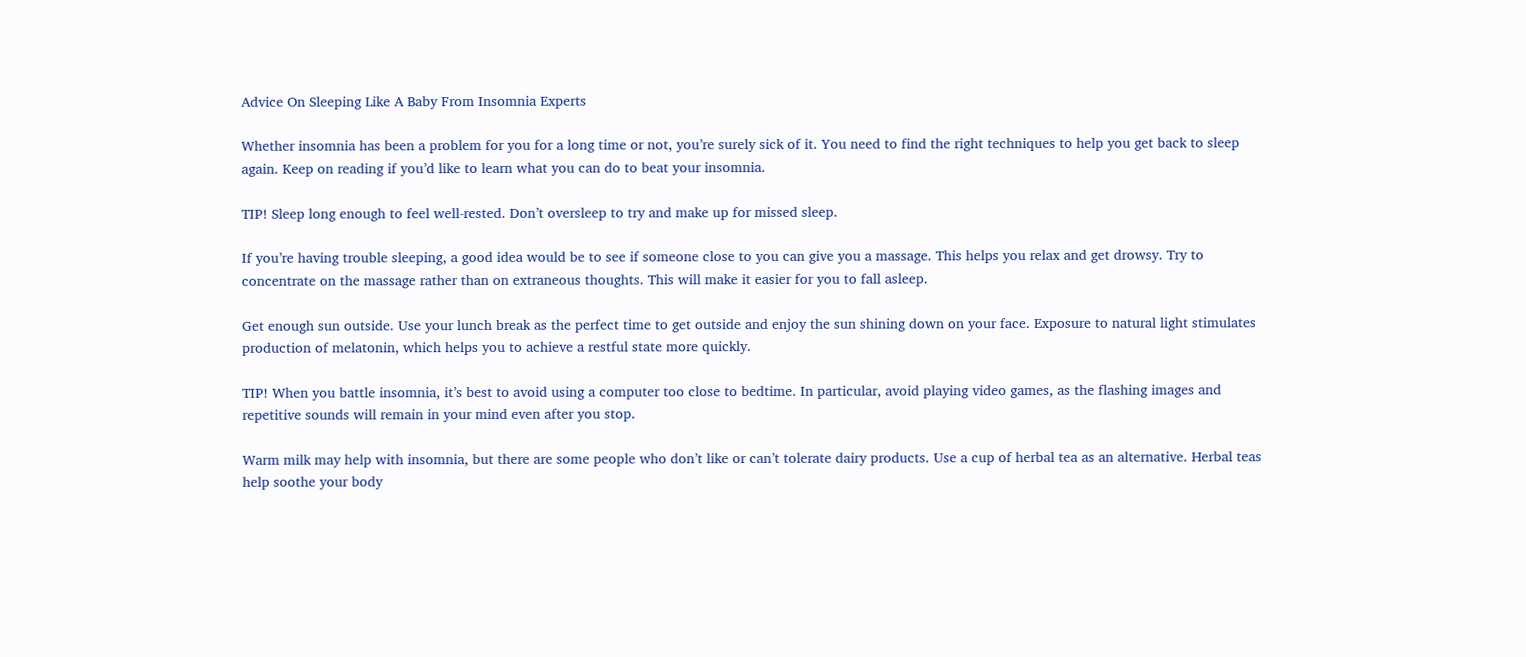Advice On Sleeping Like A Baby From Insomnia Experts

Whether insomnia has been a problem for you for a long time or not, you’re surely sick of it. You need to find the right techniques to help you get back to sleep again. Keep on reading if you’d like to learn what you can do to beat your insomnia.

TIP! Sleep long enough to feel well-rested. Don’t oversleep to try and make up for missed sleep.

If you’re having trouble sleeping, a good idea would be to see if someone close to you can give you a massage. This helps you relax and get drowsy. Try to concentrate on the massage rather than on extraneous thoughts. This will make it easier for you to fall asleep.

Get enough sun outside. Use your lunch break as the perfect time to get outside and enjoy the sun shining down on your face. Exposure to natural light stimulates production of melatonin, which helps you to achieve a restful state more quickly.

TIP! When you battle insomnia, it’s best to avoid using a computer too close to bedtime. In particular, avoid playing video games, as the flashing images and repetitive sounds will remain in your mind even after you stop.

Warm milk may help with insomnia, but there are some people who don’t like or can’t tolerate dairy products. Use a cup of herbal tea as an alternative. Herbal teas help soothe your body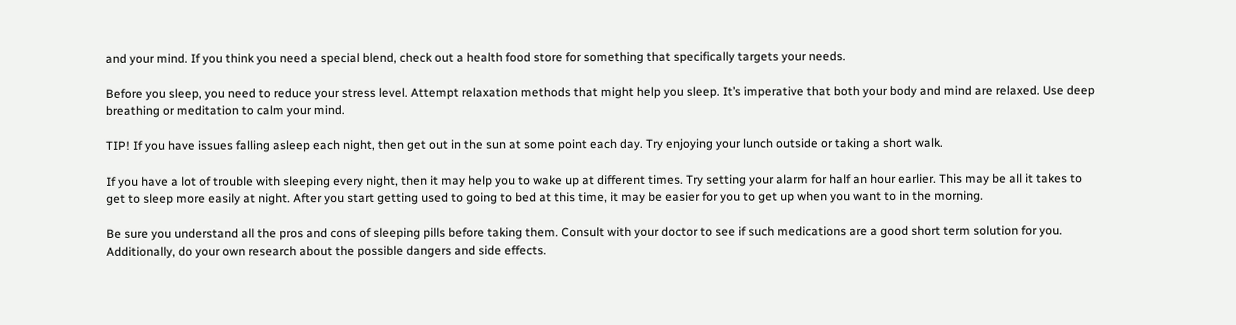and your mind. If you think you need a special blend, check out a health food store for something that specifically targets your needs.

Before you sleep, you need to reduce your stress level. Attempt relaxation methods that might help you sleep. It’s imperative that both your body and mind are relaxed. Use deep breathing or meditation to calm your mind.

TIP! If you have issues falling asleep each night, then get out in the sun at some point each day. Try enjoying your lunch outside or taking a short walk.

If you have a lot of trouble with sleeping every night, then it may help you to wake up at different times. Try setting your alarm for half an hour earlier. This may be all it takes to get to sleep more easily at night. After you start getting used to going to bed at this time, it may be easier for you to get up when you want to in the morning.

Be sure you understand all the pros and cons of sleeping pills before taking them. Consult with your doctor to see if such medications are a good short term solution for you. Additionally, do your own research about the possible dangers and side effects.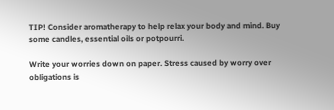TIP! Consider aromatherapy to help relax your body and mind. Buy some candles, essential oils or potpourri.

Write your worries down on paper. Stress caused by worry over obligations is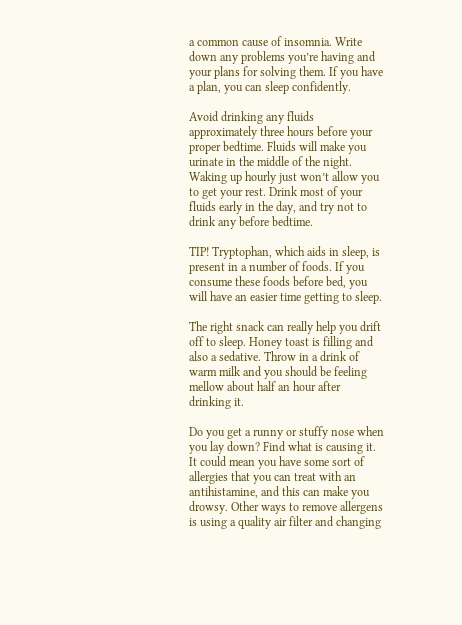a common cause of insomnia. Write down any problems you’re having and your plans for solving them. If you have a plan, you can sleep confidently.

Avoid drinking any fluids approximately three hours before your proper bedtime. Fluids will make you urinate in the middle of the night. Waking up hourly just won’t allow you to get your rest. Drink most of your fluids early in the day, and try not to drink any before bedtime.

TIP! Tryptophan, which aids in sleep, is present in a number of foods. If you consume these foods before bed, you will have an easier time getting to sleep.

The right snack can really help you drift off to sleep. Honey toast is filling and also a sedative. Throw in a drink of warm milk and you should be feeling mellow about half an hour after drinking it.

Do you get a runny or stuffy nose when you lay down? Find what is causing it. It could mean you have some sort of allergies that you can treat with an antihistamine, and this can make you drowsy. Other ways to remove allergens is using a quality air filter and changing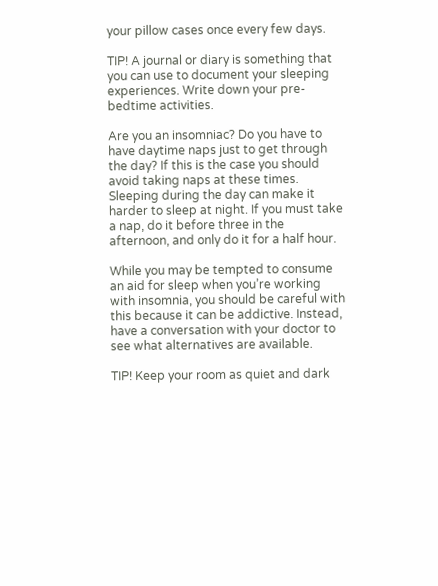your pillow cases once every few days.

TIP! A journal or diary is something that you can use to document your sleeping experiences. Write down your pre-bedtime activities.

Are you an insomniac? Do you have to have daytime naps just to get through the day? If this is the case you should avoid taking naps at these times. Sleeping during the day can make it harder to sleep at night. If you must take a nap, do it before three in the afternoon, and only do it for a half hour.

While you may be tempted to consume an aid for sleep when you’re working with insomnia, you should be careful with this because it can be addictive. Instead, have a conversation with your doctor to see what alternatives are available.

TIP! Keep your room as quiet and dark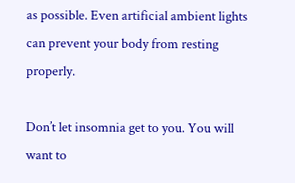as possible. Even artificial ambient lights can prevent your body from resting properly.

Don’t let insomnia get to you. You will want to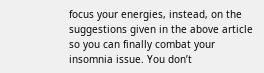focus your energies, instead, on the suggestions given in the above article so you can finally combat your insomnia issue. You don’t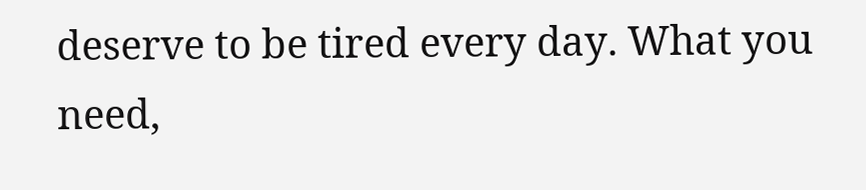deserve to be tired every day. What you need,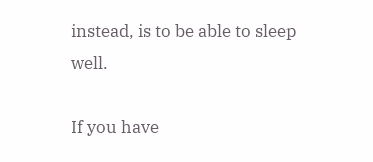instead, is to be able to sleep well.

If you have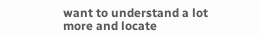want to understand a lot more and locate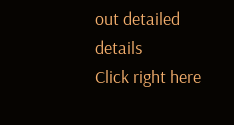out detailed details
Click right here